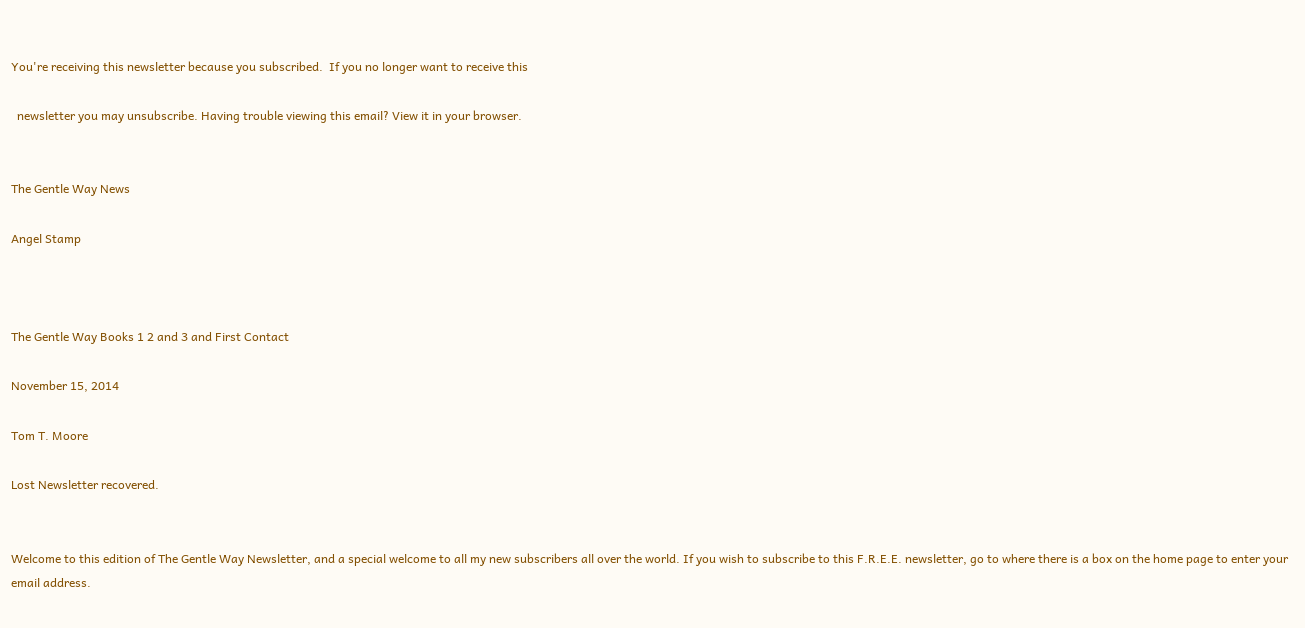You're receiving this newsletter because you subscribed.  If you no longer want to receive this

  newsletter you may unsubscribe. Having trouble viewing this email? View it in your browser.


The Gentle Way News

Angel Stamp



The Gentle Way Books 1 2 and 3 and First Contact

November 15, 2014

Tom T. Moore

Lost Newsletter recovered.


Welcome to this edition of The Gentle Way Newsletter, and a special welcome to all my new subscribers all over the world. If you wish to subscribe to this F.R.E.E. newsletter, go to where there is a box on the home page to enter your email address.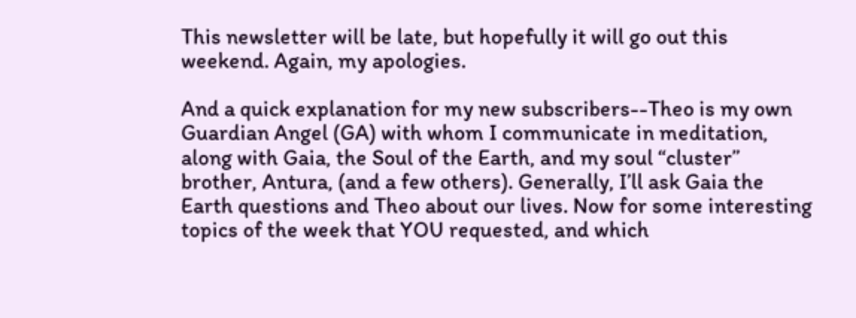This newsletter will be late, but hopefully it will go out this weekend. Again, my apologies.

And a quick explanation for my new subscribers--Theo is my own Guardian Angel (GA) with whom I communicate in meditation, along with Gaia, the Soul of the Earth, and my soul “cluster” brother, Antura, (and a few others). Generally, I’ll ask Gaia the Earth questions and Theo about our lives. Now for some interesting topics of the week that YOU requested, and which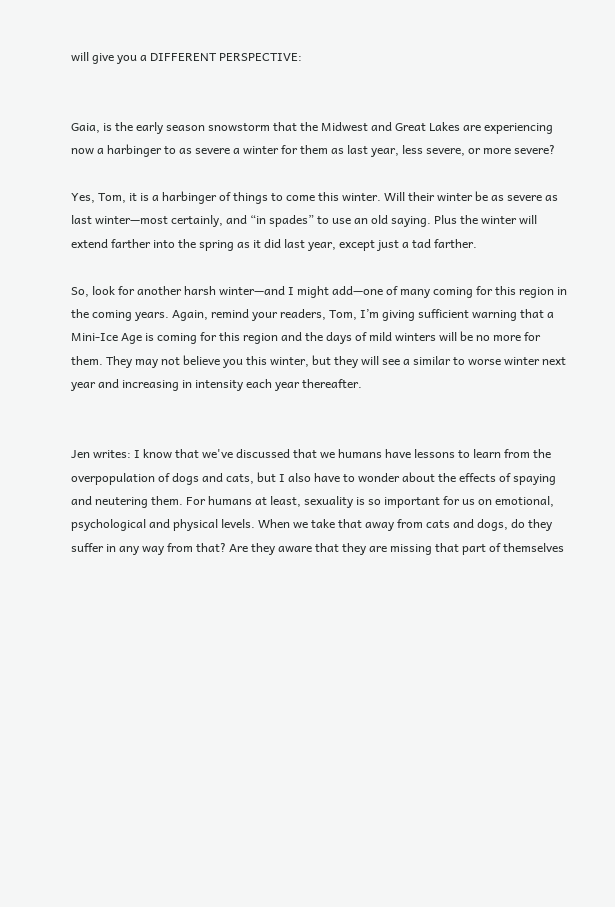will give you a DIFFERENT PERSPECTIVE:


Gaia, is the early season snowstorm that the Midwest and Great Lakes are experiencing now a harbinger to as severe a winter for them as last year, less severe, or more severe?

Yes, Tom, it is a harbinger of things to come this winter. Will their winter be as severe as last winter—most certainly, and “in spades” to use an old saying. Plus the winter will extend farther into the spring as it did last year, except just a tad farther.

So, look for another harsh winter—and I might add—one of many coming for this region in the coming years. Again, remind your readers, Tom, I’m giving sufficient warning that a Mini-Ice Age is coming for this region and the days of mild winters will be no more for them. They may not believe you this winter, but they will see a similar to worse winter next year and increasing in intensity each year thereafter.


Jen writes: I know that we've discussed that we humans have lessons to learn from the overpopulation of dogs and cats, but I also have to wonder about the effects of spaying and neutering them. For humans at least, sexuality is so important for us on emotional, psychological and physical levels. When we take that away from cats and dogs, do they suffer in any way from that? Are they aware that they are missing that part of themselves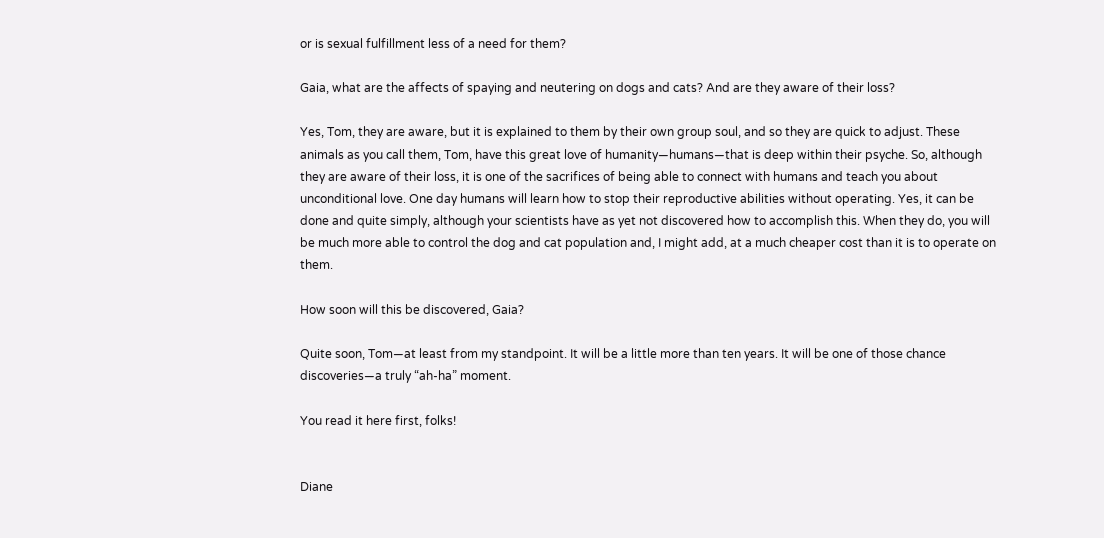or is sexual fulfillment less of a need for them?

Gaia, what are the affects of spaying and neutering on dogs and cats? And are they aware of their loss?

Yes, Tom, they are aware, but it is explained to them by their own group soul, and so they are quick to adjust. These animals as you call them, Tom, have this great love of humanity—humans—that is deep within their psyche. So, although they are aware of their loss, it is one of the sacrifices of being able to connect with humans and teach you about unconditional love. One day humans will learn how to stop their reproductive abilities without operating. Yes, it can be done and quite simply, although your scientists have as yet not discovered how to accomplish this. When they do, you will be much more able to control the dog and cat population and, I might add, at a much cheaper cost than it is to operate on them.

How soon will this be discovered, Gaia?

Quite soon, Tom—at least from my standpoint. It will be a little more than ten years. It will be one of those chance discoveries—a truly “ah-ha” moment.

You read it here first, folks!


Diane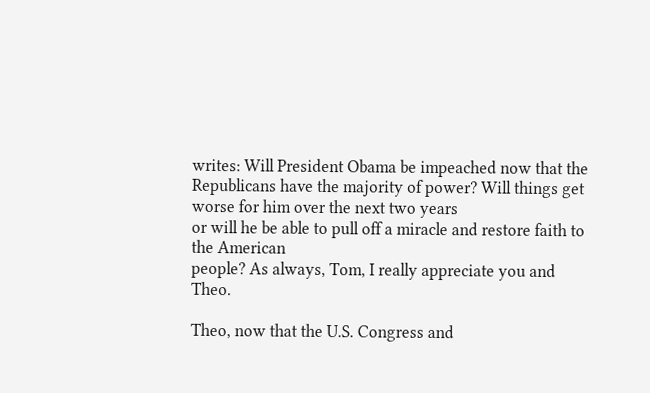writes: Will President Obama be impeached now that the Republicans have the majority of power? Will things get worse for him over the next two years
or will he be able to pull off a miracle and restore faith to the American
people? As always, Tom, I really appreciate you and Theo.

Theo, now that the U.S. Congress and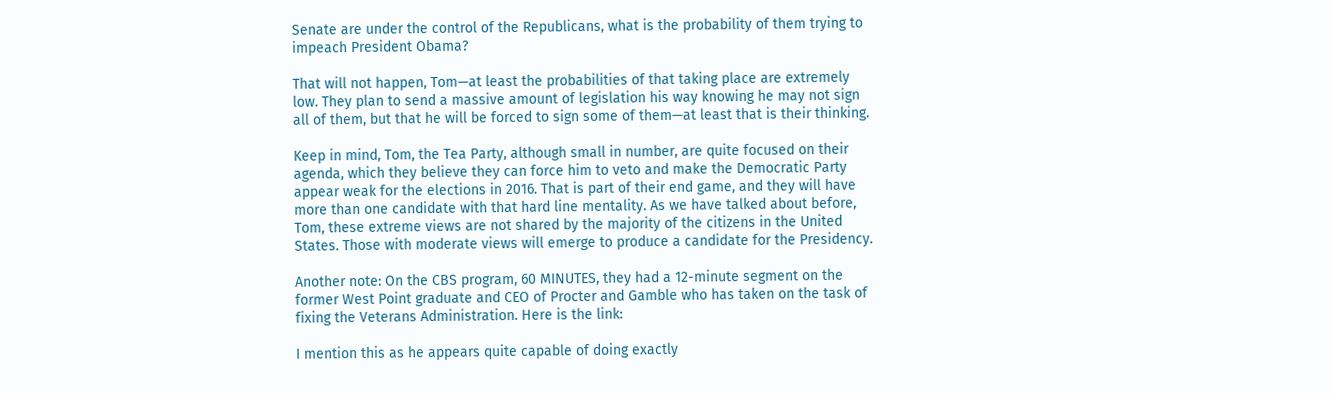Senate are under the control of the Republicans, what is the probability of them trying to impeach President Obama?

That will not happen, Tom—at least the probabilities of that taking place are extremely low. They plan to send a massive amount of legislation his way knowing he may not sign all of them, but that he will be forced to sign some of them—at least that is their thinking.

Keep in mind, Tom, the Tea Party, although small in number, are quite focused on their agenda, which they believe they can force him to veto and make the Democratic Party appear weak for the elections in 2016. That is part of their end game, and they will have more than one candidate with that hard line mentality. As we have talked about before, Tom, these extreme views are not shared by the majority of the citizens in the United States. Those with moderate views will emerge to produce a candidate for the Presidency.

Another note: On the CBS program, 60 MINUTES, they had a 12-minute segment on the former West Point graduate and CEO of Procter and Gamble who has taken on the task of fixing the Veterans Administration. Here is the link:

I mention this as he appears quite capable of doing exactly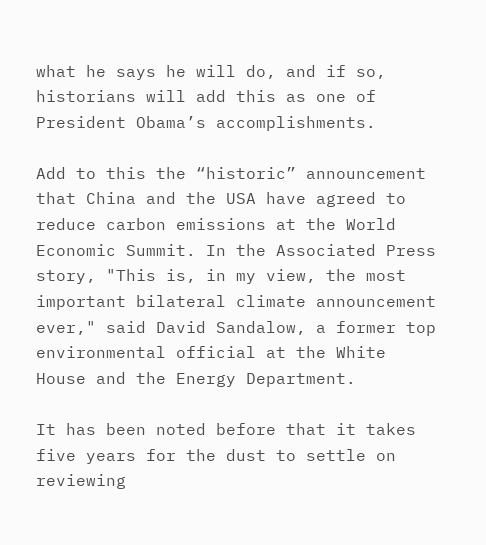what he says he will do, and if so, historians will add this as one of President Obama’s accomplishments.

Add to this the “historic” announcement that China and the USA have agreed to reduce carbon emissions at the World Economic Summit. In the Associated Press story, "This is, in my view, the most important bilateral climate announcement ever," said David Sandalow, a former top environmental official at the White House and the Energy Department.

It has been noted before that it takes five years for the dust to settle on reviewing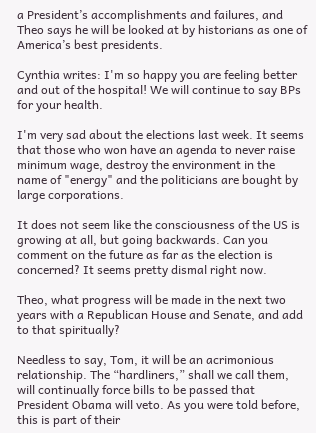a President’s accomplishments and failures, and Theo says he will be looked at by historians as one of America’s best presidents.

Cynthia writes: I'm so happy you are feeling better and out of the hospital! We will continue to say BPs for your health.

I'm very sad about the elections last week. It seems that those who won have an agenda to never raise minimum wage, destroy the environment in the name of "energy" and the politicians are bought by large corporations.

It does not seem like the consciousness of the US is growing at all, but going backwards. Can you comment on the future as far as the election is concerned? It seems pretty dismal right now.

Theo, what progress will be made in the next two years with a Republican House and Senate, and add to that spiritually?

Needless to say, Tom, it will be an acrimonious relationship. The “hardliners,” shall we call them, will continually force bills to be passed that President Obama will veto. As you were told before, this is part of their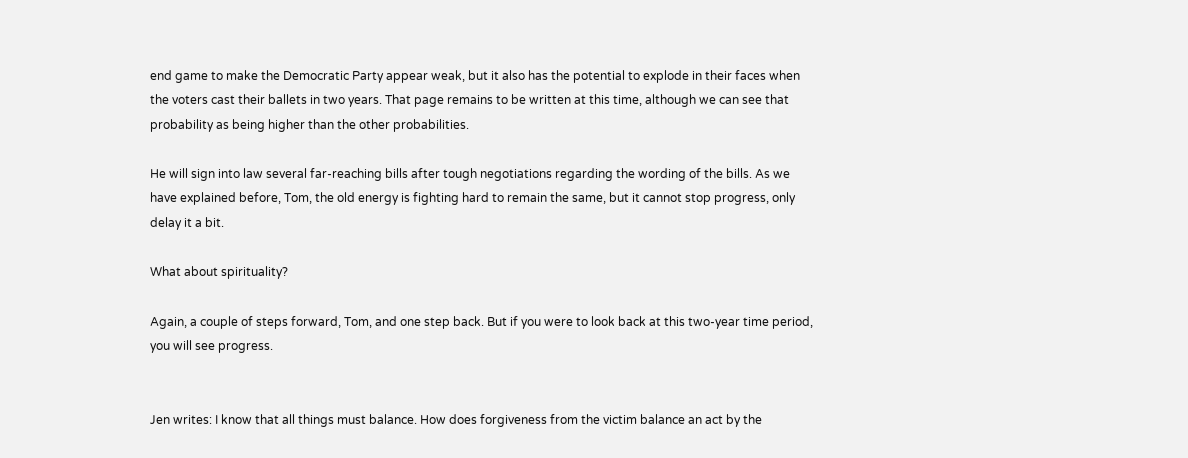end game to make the Democratic Party appear weak, but it also has the potential to explode in their faces when the voters cast their ballets in two years. That page remains to be written at this time, although we can see that probability as being higher than the other probabilities.

He will sign into law several far-reaching bills after tough negotiations regarding the wording of the bills. As we have explained before, Tom, the old energy is fighting hard to remain the same, but it cannot stop progress, only delay it a bit.

What about spirituality?

Again, a couple of steps forward, Tom, and one step back. But if you were to look back at this two-year time period, you will see progress.


Jen writes: I know that all things must balance. How does forgiveness from the victim balance an act by the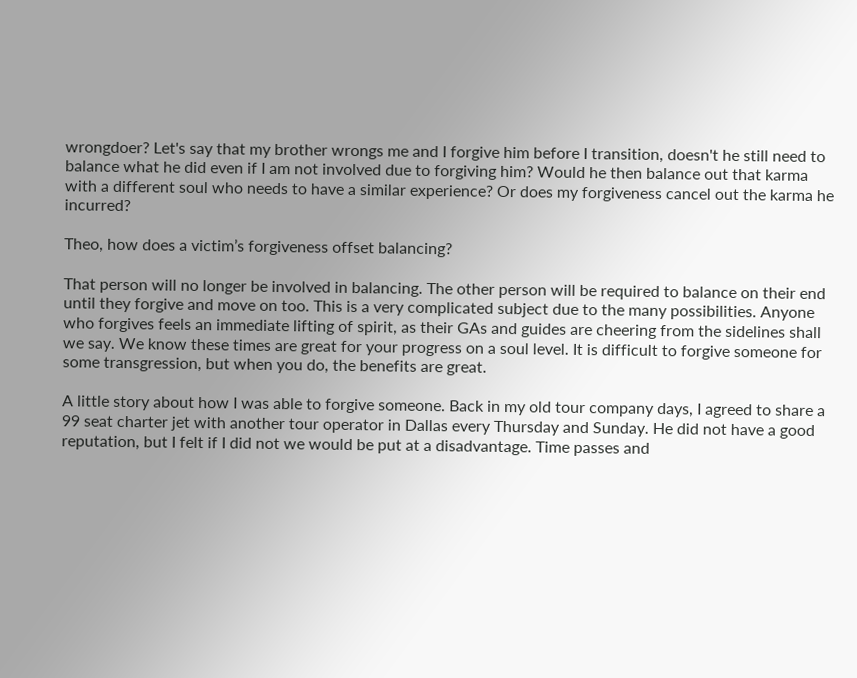wrongdoer? Let's say that my brother wrongs me and I forgive him before I transition, doesn't he still need to balance what he did even if I am not involved due to forgiving him? Would he then balance out that karma with a different soul who needs to have a similar experience? Or does my forgiveness cancel out the karma he incurred?

Theo, how does a victim’s forgiveness offset balancing?

That person will no longer be involved in balancing. The other person will be required to balance on their end until they forgive and move on too. This is a very complicated subject due to the many possibilities. Anyone who forgives feels an immediate lifting of spirit, as their GAs and guides are cheering from the sidelines shall we say. We know these times are great for your progress on a soul level. It is difficult to forgive someone for some transgression, but when you do, the benefits are great.

A little story about how I was able to forgive someone. Back in my old tour company days, I agreed to share a 99 seat charter jet with another tour operator in Dallas every Thursday and Sunday. He did not have a good reputation, but I felt if I did not we would be put at a disadvantage. Time passes and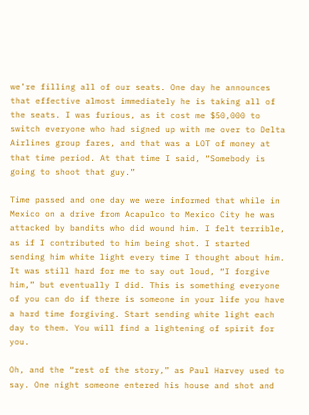we’re filling all of our seats. One day he announces that effective almost immediately he is taking all of the seats. I was furious, as it cost me $50,000 to switch everyone who had signed up with me over to Delta Airlines group fares, and that was a LOT of money at that time period. At that time I said, “Somebody is going to shoot that guy.”

Time passed and one day we were informed that while in Mexico on a drive from Acapulco to Mexico City he was attacked by bandits who did wound him. I felt terrible, as if I contributed to him being shot. I started sending him white light every time I thought about him. It was still hard for me to say out loud, “I forgive him,” but eventually I did. This is something everyone of you can do if there is someone in your life you have a hard time forgiving. Start sending white light each day to them. You will find a lightening of spirit for you.

Oh, and the “rest of the story,” as Paul Harvey used to say. One night someone entered his house and shot and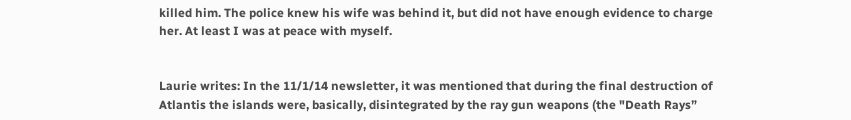killed him. The police knew his wife was behind it, but did not have enough evidence to charge her. At least I was at peace with myself.


Laurie writes: In the 11/1/14 newsletter, it was mentioned that during the final destruction of Atlantis the islands were, basically, disintegrated by the ray gun weapons (the "Death Rays”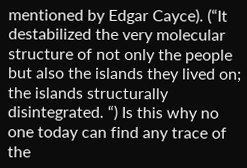mentioned by Edgar Cayce). (“It destabilized the very molecular structure of not only the people but also the islands they lived on; the islands structurally disintegrated. “) Is this why no one today can find any trace of the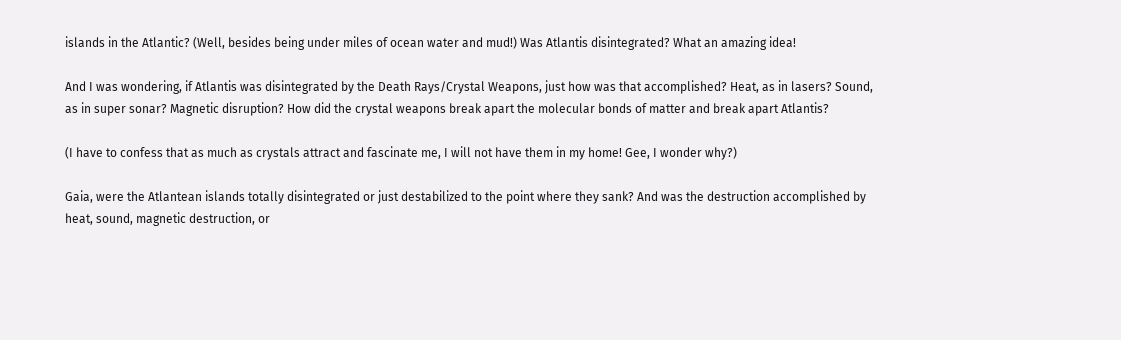islands in the Atlantic? (Well, besides being under miles of ocean water and mud!) Was Atlantis disintegrated? What an amazing idea!

And I was wondering, if Atlantis was disintegrated by the Death Rays/Crystal Weapons, just how was that accomplished? Heat, as in lasers? Sound, as in super sonar? Magnetic disruption? How did the crystal weapons break apart the molecular bonds of matter and break apart Atlantis?

(I have to confess that as much as crystals attract and fascinate me, I will not have them in my home! Gee, I wonder why?)

Gaia, were the Atlantean islands totally disintegrated or just destabilized to the point where they sank? And was the destruction accomplished by heat, sound, magnetic destruction, or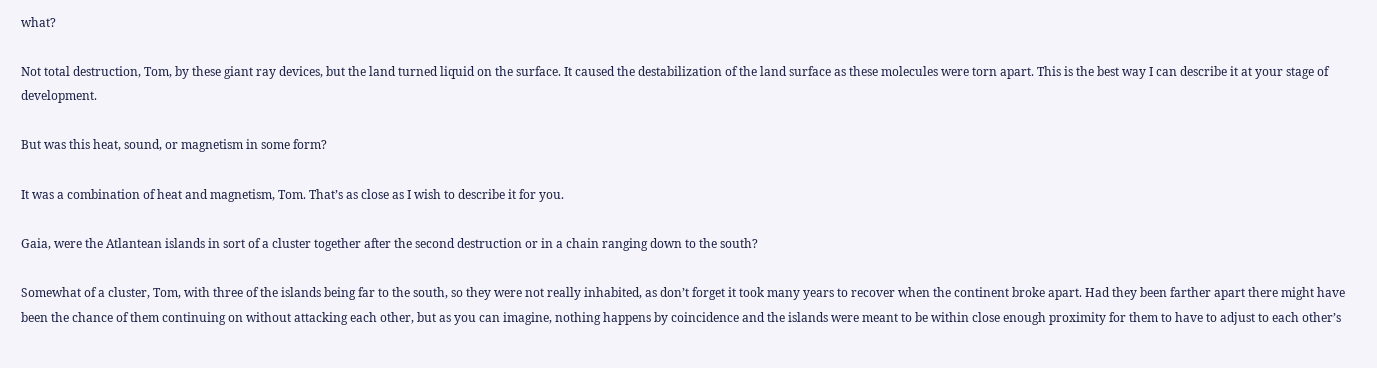what?

Not total destruction, Tom, by these giant ray devices, but the land turned liquid on the surface. It caused the destabilization of the land surface as these molecules were torn apart. This is the best way I can describe it at your stage of development.

But was this heat, sound, or magnetism in some form?

It was a combination of heat and magnetism, Tom. That’s as close as I wish to describe it for you.

Gaia, were the Atlantean islands in sort of a cluster together after the second destruction or in a chain ranging down to the south?

Somewhat of a cluster, Tom, with three of the islands being far to the south, so they were not really inhabited, as don’t forget it took many years to recover when the continent broke apart. Had they been farther apart there might have been the chance of them continuing on without attacking each other, but as you can imagine, nothing happens by coincidence and the islands were meant to be within close enough proximity for them to have to adjust to each other’s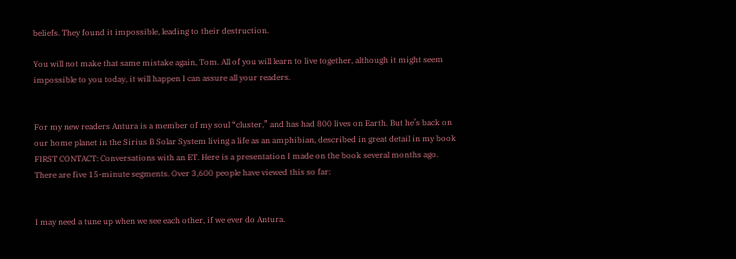beliefs. They found it impossible, leading to their destruction.

You will not make that same mistake again, Tom. All of you will learn to live together, although it might seem impossible to you today, it will happen I can assure all your readers.


For my new readers Antura is a member of my soul “cluster,” and has had 800 lives on Earth. But he’s back on our home planet in the Sirius B Solar System living a life as an amphibian, described in great detail in my book FIRST CONTACT: Conversations with an ET. Here is a presentation I made on the book several months ago. There are five 15-minute segments. Over 3,600 people have viewed this so far:


I may need a tune up when we see each other, if we ever do Antura.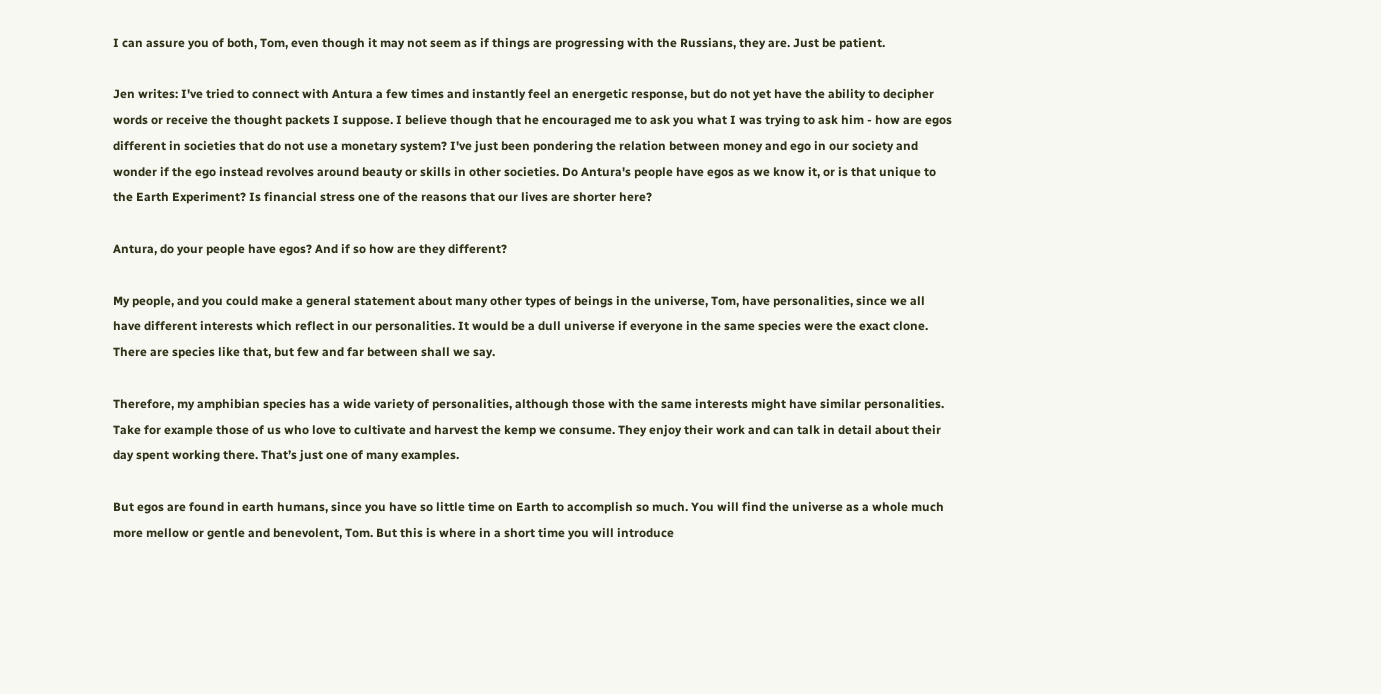I can assure you of both, Tom, even though it may not seem as if things are progressing with the Russians, they are. Just be patient.

Jen writes: I've tried to connect with Antura a few times and instantly feel an energetic response, but do not yet have the ability to decipher words or receive the thought packets I suppose. I believe though that he encouraged me to ask you what I was trying to ask him - how are egos different in societies that do not use a monetary system? I've just been pondering the relation between money and ego in our society and wonder if the ego instead revolves around beauty or skills in other societies. Do Antura's people have egos as we know it, or is that unique to the Earth Experiment? Is financial stress one of the reasons that our lives are shorter here?

Antura, do your people have egos? And if so how are they different?

My people, and you could make a general statement about many other types of beings in the universe, Tom, have personalities, since we all have different interests which reflect in our personalities. It would be a dull universe if everyone in the same species were the exact clone. There are species like that, but few and far between shall we say.

Therefore, my amphibian species has a wide variety of personalities, although those with the same interests might have similar personalities. Take for example those of us who love to cultivate and harvest the kemp we consume. They enjoy their work and can talk in detail about their day spent working there. That’s just one of many examples.

But egos are found in earth humans, since you have so little time on Earth to accomplish so much. You will find the universe as a whole much more mellow or gentle and benevolent, Tom. But this is where in a short time you will introduce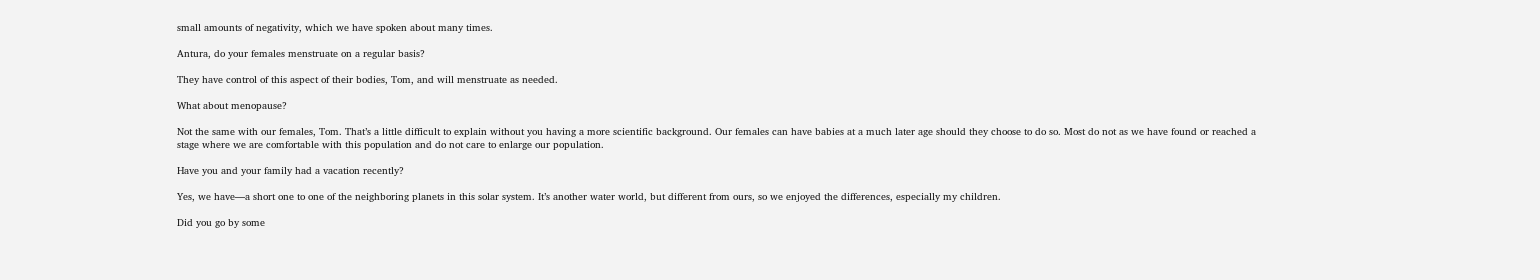small amounts of negativity, which we have spoken about many times.

Antura, do your females menstruate on a regular basis?

They have control of this aspect of their bodies, Tom, and will menstruate as needed.

What about menopause?

Not the same with our females, Tom. That’s a little difficult to explain without you having a more scientific background. Our females can have babies at a much later age should they choose to do so. Most do not as we have found or reached a stage where we are comfortable with this population and do not care to enlarge our population.

Have you and your family had a vacation recently?

Yes, we have—a short one to one of the neighboring planets in this solar system. It’s another water world, but different from ours, so we enjoyed the differences, especially my children.

Did you go by some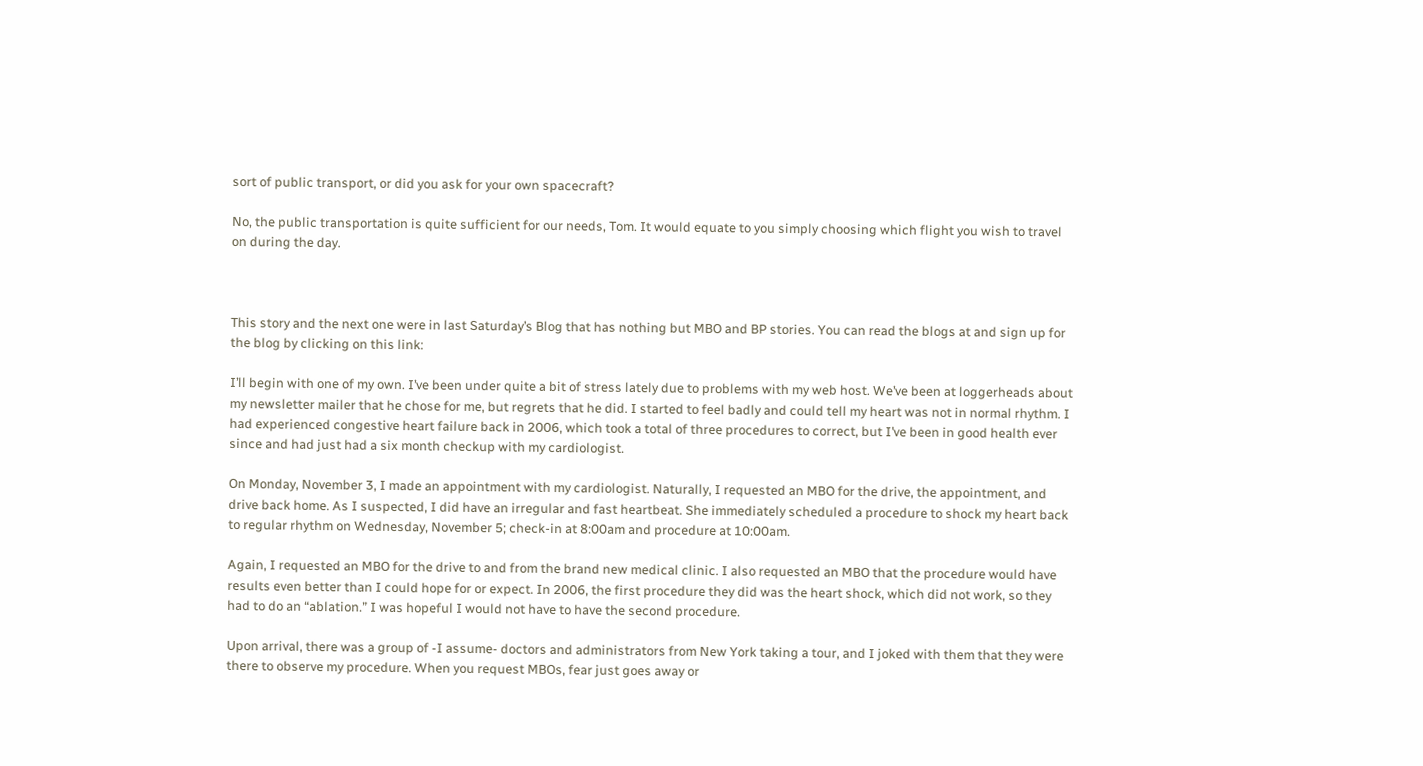sort of public transport, or did you ask for your own spacecraft?

No, the public transportation is quite sufficient for our needs, Tom. It would equate to you simply choosing which flight you wish to travel on during the day.



This story and the next one were in last Saturday’s Blog that has nothing but MBO and BP stories. You can read the blogs at and sign up for the blog by clicking on this link:

I’ll begin with one of my own. I’ve been under quite a bit of stress lately due to problems with my web host. We’ve been at loggerheads about my newsletter mailer that he chose for me, but regrets that he did. I started to feel badly and could tell my heart was not in normal rhythm. I had experienced congestive heart failure back in 2006, which took a total of three procedures to correct, but I’ve been in good health ever since and had just had a six month checkup with my cardiologist.

On Monday, November 3, I made an appointment with my cardiologist. Naturally, I requested an MBO for the drive, the appointment, and drive back home. As I suspected, I did have an irregular and fast heartbeat. She immediately scheduled a procedure to shock my heart back to regular rhythm on Wednesday, November 5; check-in at 8:00am and procedure at 10:00am.

Again, I requested an MBO for the drive to and from the brand new medical clinic. I also requested an MBO that the procedure would have results even better than I could hope for or expect. In 2006, the first procedure they did was the heart shock, which did not work, so they had to do an “ablation.” I was hopeful I would not have to have the second procedure.

Upon arrival, there was a group of -I assume- doctors and administrators from New York taking a tour, and I joked with them that they were there to observe my procedure. When you request MBOs, fear just goes away or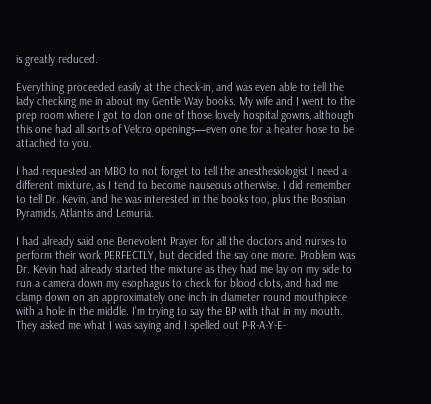is greatly reduced.

Everything proceeded easily at the check-in, and was even able to tell the lady checking me in about my Gentle Way books. My wife and I went to the prep room where I got to don one of those lovely hospital gowns, although this one had all sorts of Velcro openings—even one for a heater hose to be attached to you.

I had requested an MBO to not forget to tell the anesthesiologist I need a different mixture, as I tend to become nauseous otherwise. I did remember to tell Dr. Kevin, and he was interested in the books too, plus the Bosnian Pyramids, Atlantis and Lemuria.

I had already said one Benevolent Prayer for all the doctors and nurses to perform their work PERFECTLY, but decided the say one more. Problem was Dr. Kevin had already started the mixture as they had me lay on my side to run a camera down my esophagus to check for blood clots, and had me clamp down on an approximately one inch in diameter round mouthpiece with a hole in the middle. I’m trying to say the BP with that in my mouth. They asked me what I was saying and I spelled out P-R-A-Y-E-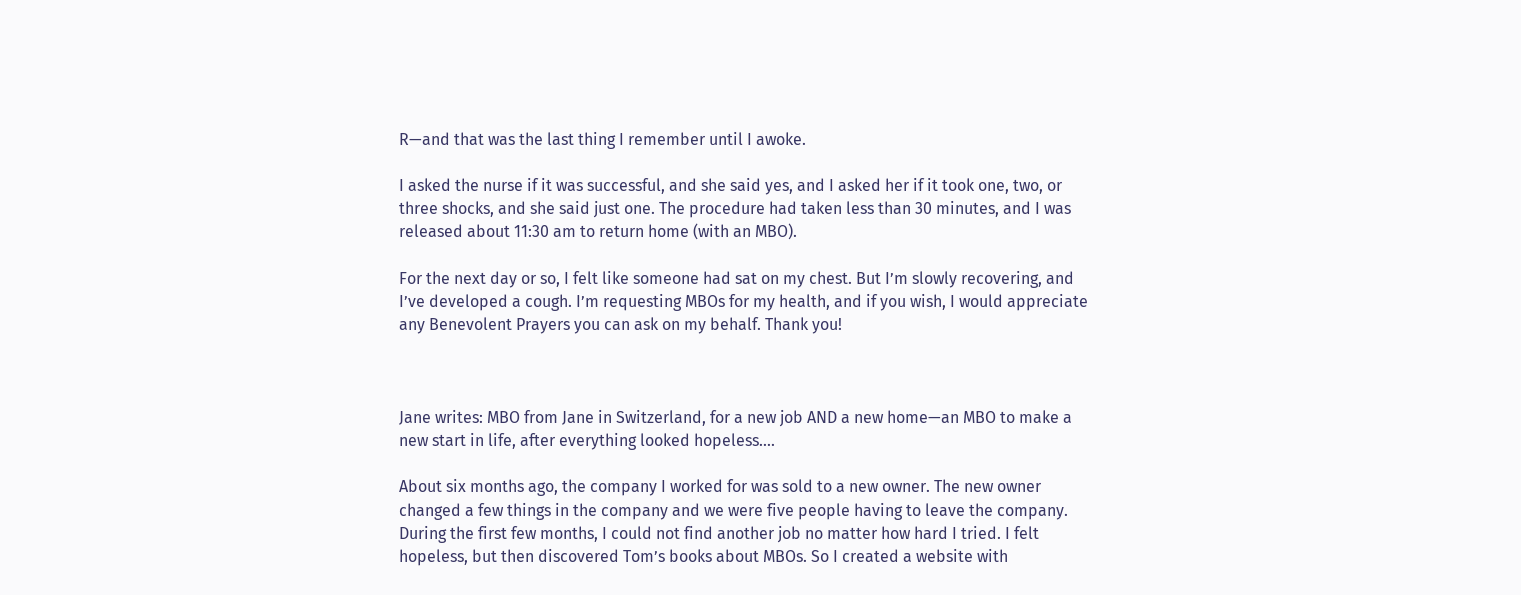R—and that was the last thing I remember until I awoke.

I asked the nurse if it was successful, and she said yes, and I asked her if it took one, two, or three shocks, and she said just one. The procedure had taken less than 30 minutes, and I was released about 11:30 am to return home (with an MBO).

For the next day or so, I felt like someone had sat on my chest. But I’m slowly recovering, and I’ve developed a cough. I’m requesting MBOs for my health, and if you wish, I would appreciate any Benevolent Prayers you can ask on my behalf. Thank you!



Jane writes: MBO from Jane in Switzerland, for a new job AND a new home—an MBO to make a new start in life, after everything looked hopeless....

About six months ago, the company I worked for was sold to a new owner. The new owner changed a few things in the company and we were five people having to leave the company. During the first few months, I could not find another job no matter how hard I tried. I felt hopeless, but then discovered Tom’s books about MBOs. So I created a website with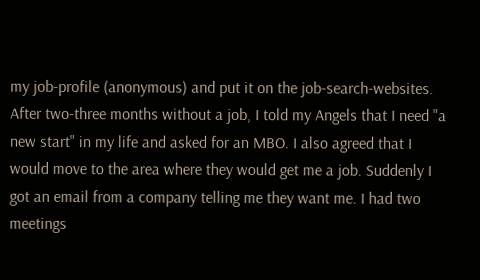my job-profile (anonymous) and put it on the job-search-websites. After two-three months without a job, I told my Angels that I need "a new start" in my life and asked for an MBO. I also agreed that I would move to the area where they would get me a job. Suddenly I got an email from a company telling me they want me. I had two meetings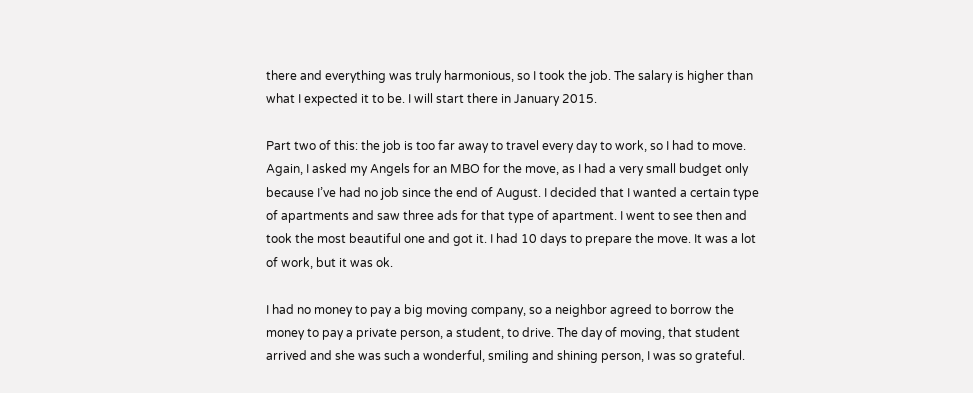there and everything was truly harmonious, so I took the job. The salary is higher than what I expected it to be. I will start there in January 2015.

Part two of this: the job is too far away to travel every day to work, so I had to move. Again, I asked my Angels for an MBO for the move, as I had a very small budget only because I’ve had no job since the end of August. I decided that I wanted a certain type of apartments and saw three ads for that type of apartment. I went to see then and took the most beautiful one and got it. I had 10 days to prepare the move. It was a lot of work, but it was ok.

I had no money to pay a big moving company, so a neighbor agreed to borrow the money to pay a private person, a student, to drive. The day of moving, that student arrived and she was such a wonderful, smiling and shining person, I was so grateful.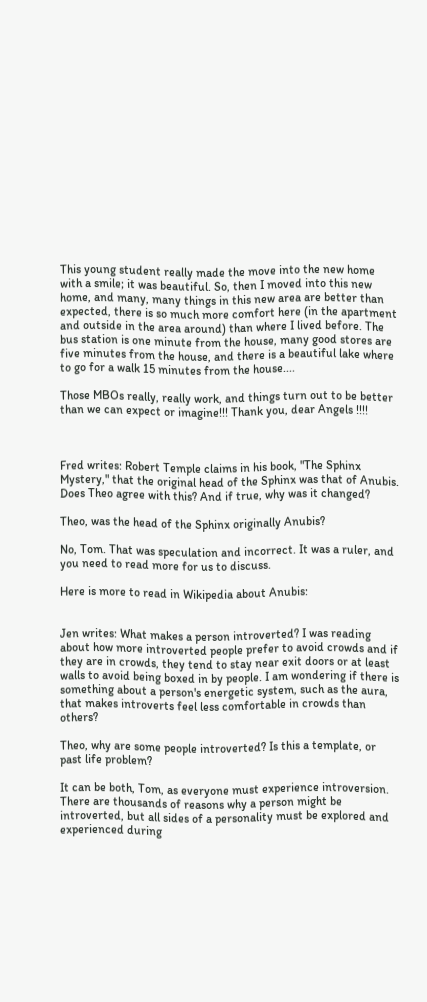This young student really made the move into the new home with a smile; it was beautiful. So, then I moved into this new home, and many, many things in this new area are better than expected, there is so much more comfort here (in the apartment and outside in the area around) than where I lived before. The bus station is one minute from the house, many good stores are five minutes from the house, and there is a beautiful lake where to go for a walk 15 minutes from the house....

Those MBOs really, really work, and things turn out to be better than we can expect or imagine!!! Thank you, dear Angels !!!!



Fred writes: Robert Temple claims in his book, "The Sphinx Mystery," that the original head of the Sphinx was that of Anubis. Does Theo agree with this? And if true, why was it changed?

Theo, was the head of the Sphinx originally Anubis?

No, Tom. That was speculation and incorrect. It was a ruler, and you need to read more for us to discuss.

Here is more to read in Wikipedia about Anubis:


Jen writes: What makes a person introverted? I was reading about how more introverted people prefer to avoid crowds and if they are in crowds, they tend to stay near exit doors or at least walls to avoid being boxed in by people. I am wondering if there is something about a person's energetic system, such as the aura, that makes introverts feel less comfortable in crowds than others?

Theo, why are some people introverted? Is this a template, or past life problem?

It can be both, Tom, as everyone must experience introversion. There are thousands of reasons why a person might be introverted, but all sides of a personality must be explored and experienced during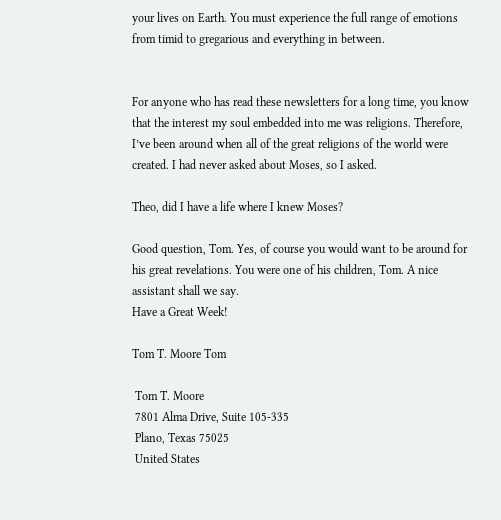your lives on Earth. You must experience the full range of emotions from timid to gregarious and everything in between.


For anyone who has read these newsletters for a long time, you know that the interest my soul embedded into me was religions. Therefore, I’ve been around when all of the great religions of the world were created. I had never asked about Moses, so I asked.

Theo, did I have a life where I knew Moses?

Good question, Tom. Yes, of course you would want to be around for his great revelations. You were one of his children, Tom. A nice assistant shall we say.
Have a Great Week!

Tom T. Moore Tom

 Tom T. Moore
 7801 Alma Drive, Suite 105-335
 Plano, Texas 75025
 United States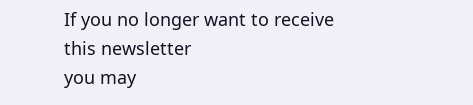If you no longer want to receive this newsletter
you may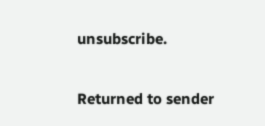unsubscribe.

Returned to sender